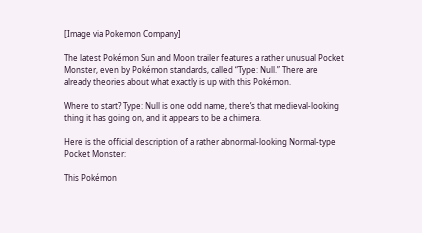[Image via Pokemon Company]

The latest Pokémon Sun and Moon trailer features a rather unusual Pocket Monster, even by Pokémon standards, called “Type: Null.” There are already theories about what exactly is up with this Pokémon.

Where to start? Type: Null is one odd name, there’s that medieval-looking thing it has going on, and it appears to be a chimera.

Here is the official description of a rather abnormal-looking Normal-type Pocket Monster:

This Pokémon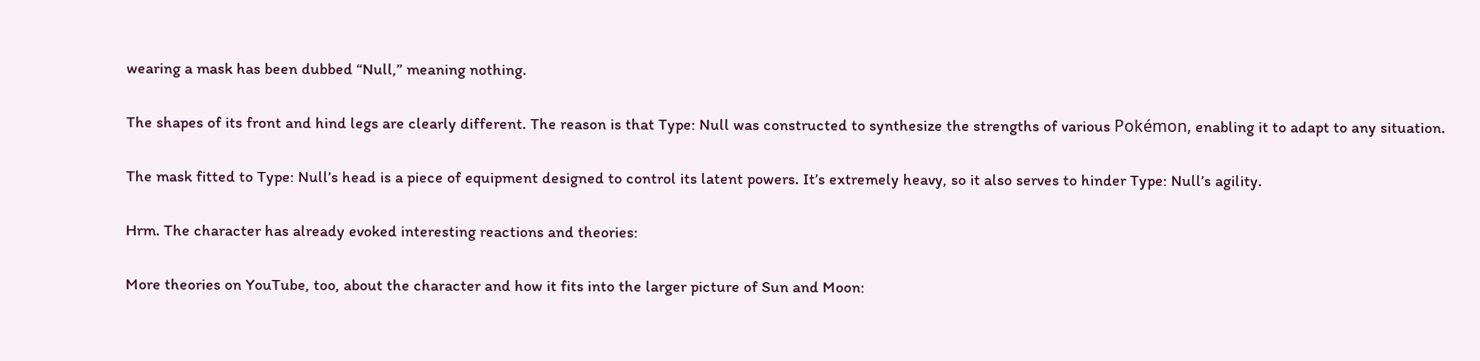wearing a mask has been dubbed “Null,” meaning nothing.

The shapes of its front and hind legs are clearly different. The reason is that Type: Null was constructed to synthesize the strengths of various Pokémon, enabling it to adapt to any situation.

The mask fitted to Type: Null’s head is a piece of equipment designed to control its latent powers. It’s extremely heavy, so it also serves to hinder Type: Null’s agility.

Hrm. The character has already evoked interesting reactions and theories:

More theories on YouTube, too, about the character and how it fits into the larger picture of Sun and Moon: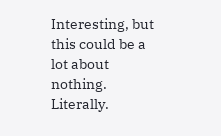Interesting, but this could be a lot about nothing. Literally.